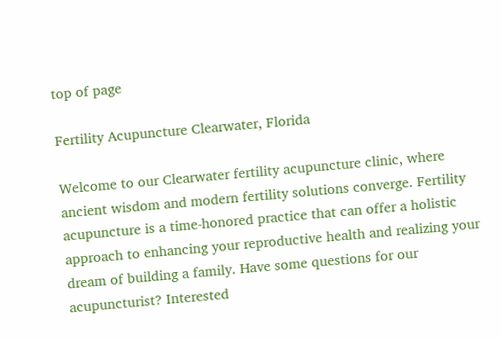top of page

Fertility Acupuncture Clearwater, Florida

Welcome to our Clearwater fertility acupuncture clinic, where ancient wisdom and modern fertility solutions converge. Fertility acupuncture is a time-honored practice that can offer a holistic approach to enhancing your reproductive health and realizing your dream of building a family. Have some questions for our acupuncturist? Interested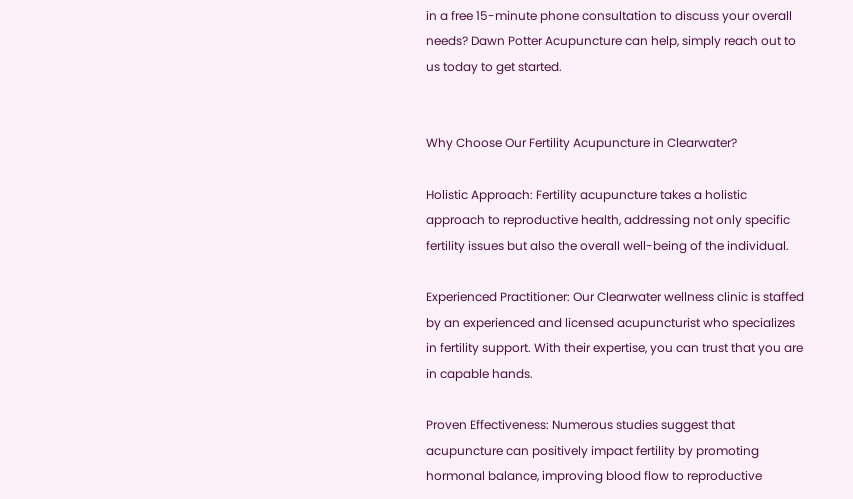in a free 15-minute phone consultation to discuss your overall needs? Dawn Potter Acupuncture can help, simply reach out to us today to get started.


Why Choose Our Fertility Acupuncture in Clearwater?

Holistic Approach: Fertility acupuncture takes a holistic approach to reproductive health, addressing not only specific fertility issues but also the overall well-being of the individual.

Experienced Practitioner: Our Clearwater wellness clinic is staffed by an experienced and licensed acupuncturist who specializes in fertility support. With their expertise, you can trust that you are in capable hands.

Proven Effectiveness: Numerous studies suggest that acupuncture can positively impact fertility by promoting hormonal balance, improving blood flow to reproductive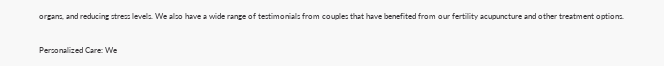organs, and reducing stress levels. We also have a wide range of testimonials from couples that have benefited from our fertility acupuncture and other treatment options.

Personalized Care: We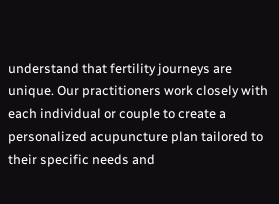understand that fertility journeys are unique. Our practitioners work closely with each individual or couple to create a personalized acupuncture plan tailored to their specific needs and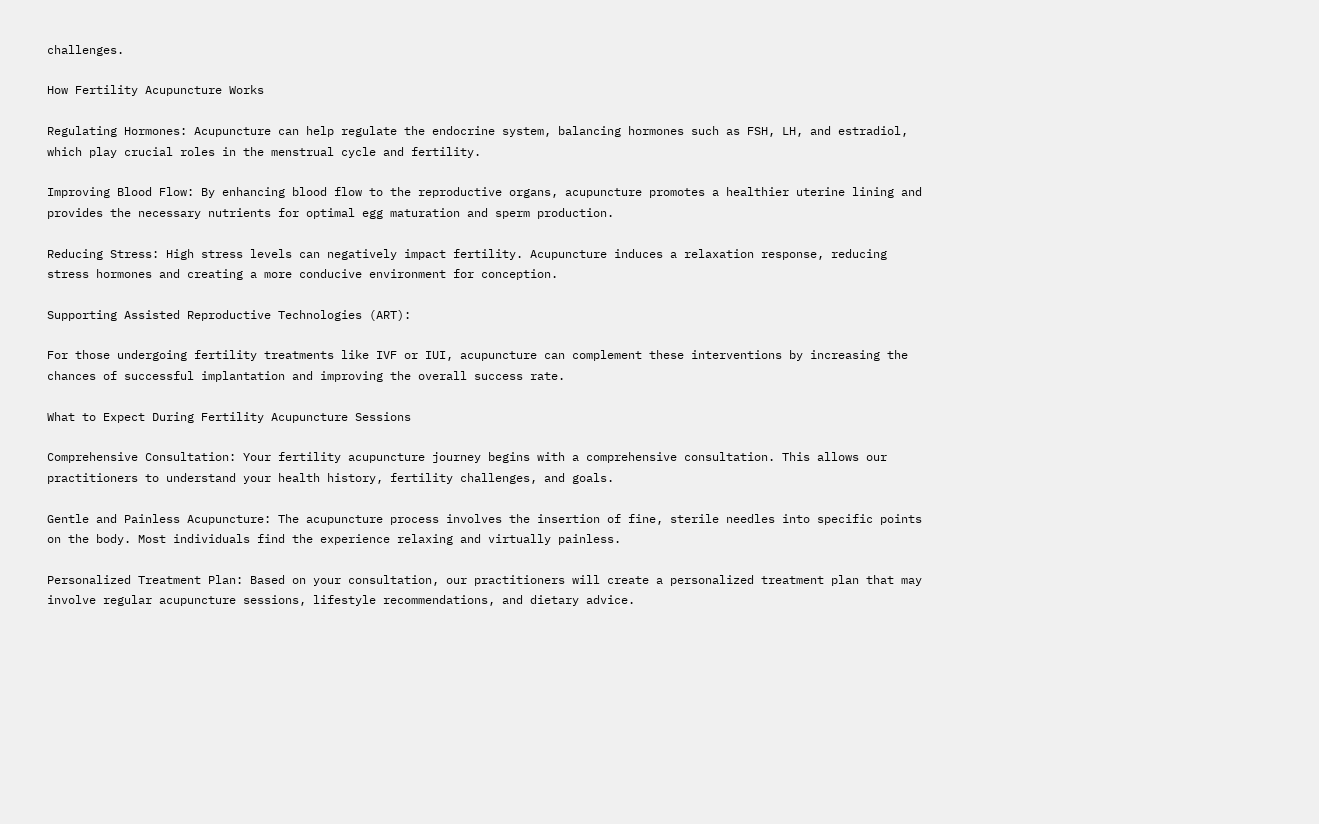challenges.

How Fertility Acupuncture Works

Regulating Hormones: Acupuncture can help regulate the endocrine system, balancing hormones such as FSH, LH, and estradiol, which play crucial roles in the menstrual cycle and fertility.

Improving Blood Flow: By enhancing blood flow to the reproductive organs, acupuncture promotes a healthier uterine lining and provides the necessary nutrients for optimal egg maturation and sperm production.

Reducing Stress: High stress levels can negatively impact fertility. Acupuncture induces a relaxation response, reducing stress hormones and creating a more conducive environment for conception.

Supporting Assisted Reproductive Technologies (ART):

For those undergoing fertility treatments like IVF or IUI, acupuncture can complement these interventions by increasing the chances of successful implantation and improving the overall success rate.

What to Expect During Fertility Acupuncture Sessions

Comprehensive Consultation: Your fertility acupuncture journey begins with a comprehensive consultation. This allows our practitioners to understand your health history, fertility challenges, and goals.

Gentle and Painless Acupuncture: The acupuncture process involves the insertion of fine, sterile needles into specific points on the body. Most individuals find the experience relaxing and virtually painless.

Personalized Treatment Plan: Based on your consultation, our practitioners will create a personalized treatment plan that may involve regular acupuncture sessions, lifestyle recommendations, and dietary advice.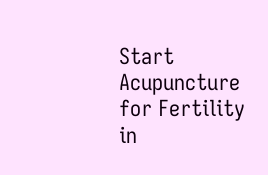Start Acupuncture for Fertility in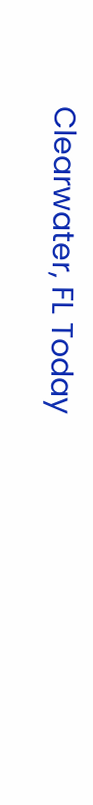Clearwater, FL Today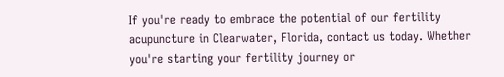If you're ready to embrace the potential of our fertility acupuncture in Clearwater, Florida, contact us today. Whether you're starting your fertility journey or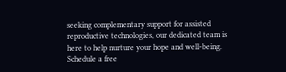seeking complementary support for assisted reproductive technologies, our dedicated team is here to help nurture your hope and well-being. Schedule a free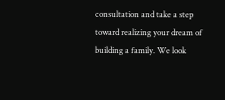consultation and take a step toward realizing your dream of building a family. We look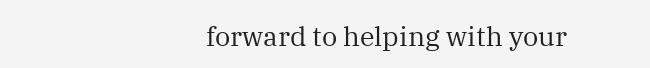forward to helping with your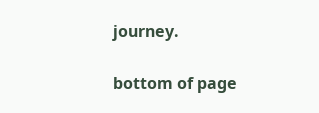journey.

bottom of page